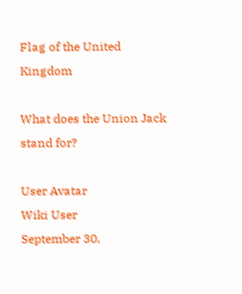Flag of the United Kingdom

What does the Union Jack stand for?

User Avatar
Wiki User
September 30,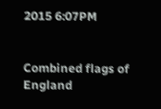2015 6:07PM


Combined flags of England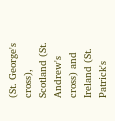(St. George's cross), Scotland (St. Andrew's cross) and Ireland (St. Patrick's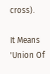cross).

It Means 'Union Of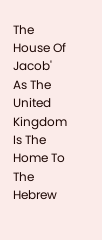The House Of Jacob' As The United Kingdom Is The Home To The Hebrew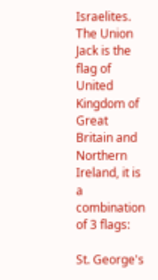Israelites.
The Union Jack is the flag of United Kingdom of Great Britain and Northern Ireland, it is a combination of 3 flags:

St. George's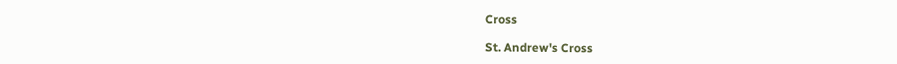Cross

St. Andrew's Cross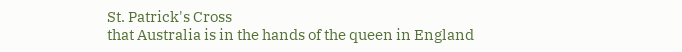St. Patrick's Cross
that Australia is in the hands of the queen in England